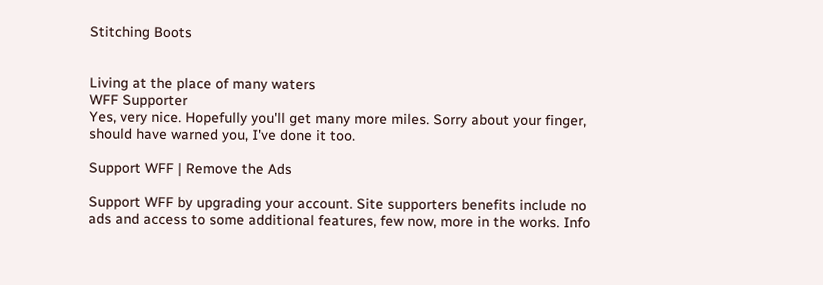Stitching Boots


Living at the place of many waters
WFF Supporter
Yes, very nice. Hopefully you'll get many more miles. Sorry about your finger, should have warned you, I've done it too.

Support WFF | Remove the Ads

Support WFF by upgrading your account. Site supporters benefits include no ads and access to some additional features, few now, more in the works. Info